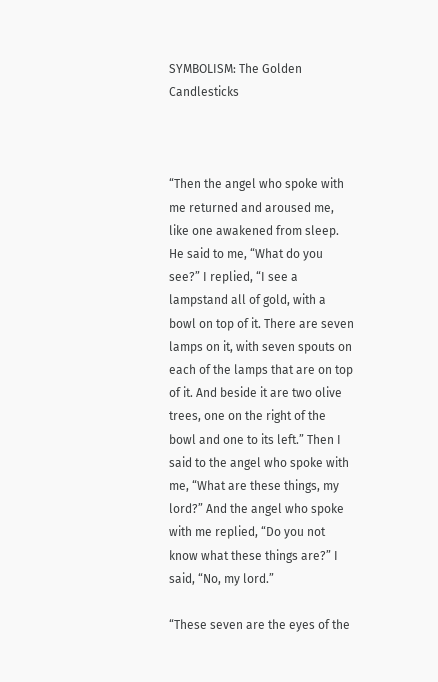SYMBOLISM: The Golden Candlesticks



“Then the angel who spoke with me returned and aroused me, like one awakened from sleep. He said to me, “What do you see?” I replied, “I see a lampstand all of gold, with a bowl on top of it. There are seven lamps on it, with seven spouts on each of the lamps that are on top of it. And beside it are two olive trees, one on the right of the bowl and one to its left.” Then I said to the angel who spoke with me, “What are these things, my lord?” And the angel who spoke with me replied, “Do you not know what these things are?” I said, “No, my lord.”

“These seven are the eyes of the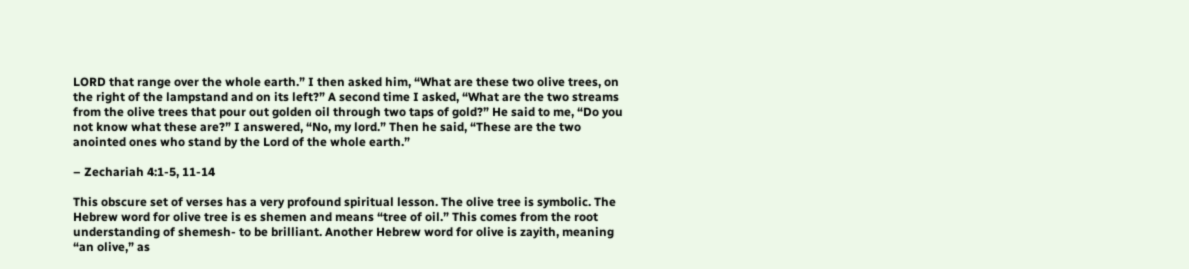LORD that range over the whole earth.” I then asked him, “What are these two olive trees, on the right of the lampstand and on its left?” A second time I asked, “What are the two streams from the olive trees that pour out golden oil through two taps of gold?” He said to me, “Do you not know what these are?” I answered, “No, my lord.” Then he said, “These are the two anointed ones who stand by the Lord of the whole earth.”

– Zechariah 4:1-5, 11-14

This obscure set of verses has a very profound spiritual lesson. The olive tree is symbolic. The Hebrew word for olive tree is es shemen and means “tree of oil.” This comes from the root understanding of shemesh- to be brilliant. Another Hebrew word for olive is zayith, meaning “an olive,” as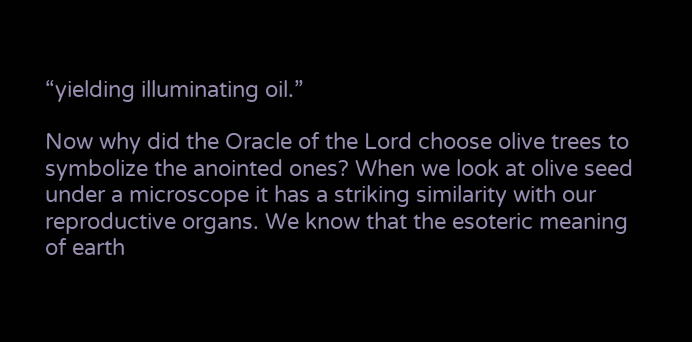“yielding illuminating oil.”

Now why did the Oracle of the Lord choose olive trees to symbolize the anointed ones? When we look at olive seed under a microscope it has a striking similarity with our reproductive organs. We know that the esoteric meaning of earth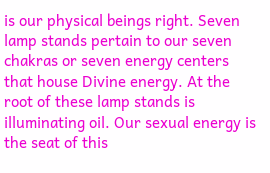is our physical beings right. Seven lamp stands pertain to our seven chakras or seven energy centers that house Divine energy. At the root of these lamp stands is illuminating oil. Our sexual energy is the seat of this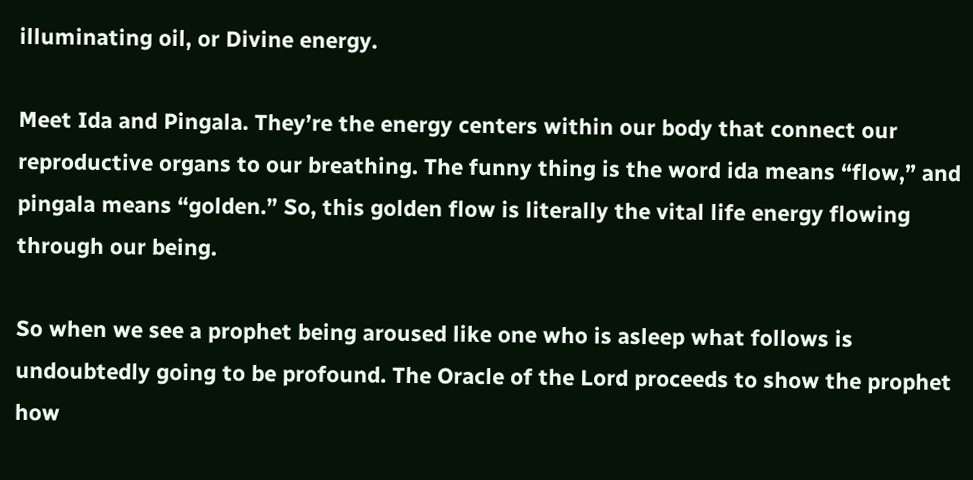illuminating oil, or Divine energy.

Meet Ida and Pingala. They’re the energy centers within our body that connect our reproductive organs to our breathing. The funny thing is the word ida means “flow,” and pingala means “golden.” So, this golden flow is literally the vital life energy flowing through our being.

So when we see a prophet being aroused like one who is asleep what follows is undoubtedly going to be profound. The Oracle of the Lord proceeds to show the prophet how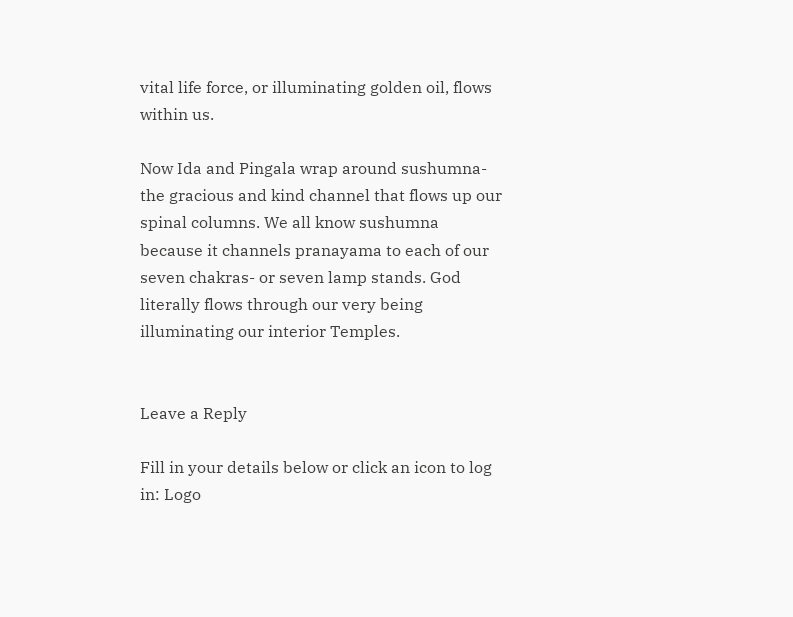vital life force, or illuminating golden oil, flows within us.

Now Ida and Pingala wrap around sushumna-the gracious and kind channel that flows up our spinal columns. We all know sushumna because it channels pranayama to each of our seven chakras- or seven lamp stands. God literally flows through our very being illuminating our interior Temples.


Leave a Reply

Fill in your details below or click an icon to log in: Logo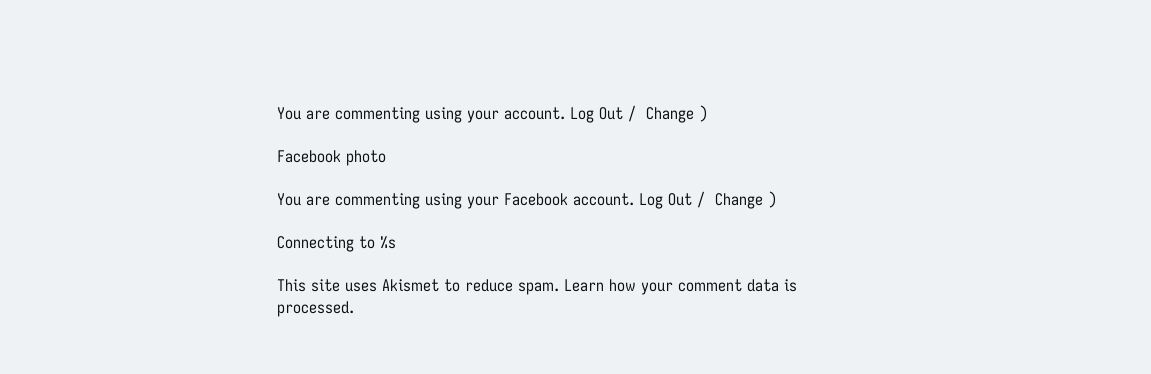You are commenting using your account. Log Out /  Change )

Facebook photo

You are commenting using your Facebook account. Log Out /  Change )

Connecting to %s

This site uses Akismet to reduce spam. Learn how your comment data is processed.